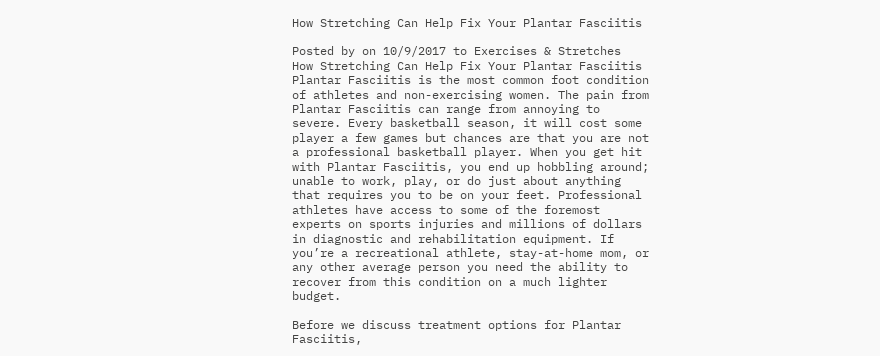How Stretching Can Help Fix Your Plantar Fasciitis

Posted by on 10/9/2017 to Exercises & Stretches
How Stretching Can Help Fix Your Plantar Fasciitis
Plantar Fasciitis is the most common foot condition of athletes and non-exercising women. The pain from Plantar Fasciitis can range from annoying to severe. Every basketball season, it will cost some player a few games but chances are that you are not a professional basketball player. When you get hit with Plantar Fasciitis, you end up hobbling around; unable to work, play, or do just about anything that requires you to be on your feet. Professional athletes have access to some of the foremost experts on sports injuries and millions of dollars in diagnostic and rehabilitation equipment. If you’re a recreational athlete, stay-at-home mom, or any other average person you need the ability to recover from this condition on a much lighter budget.

Before we discuss treatment options for Plantar Fasciitis,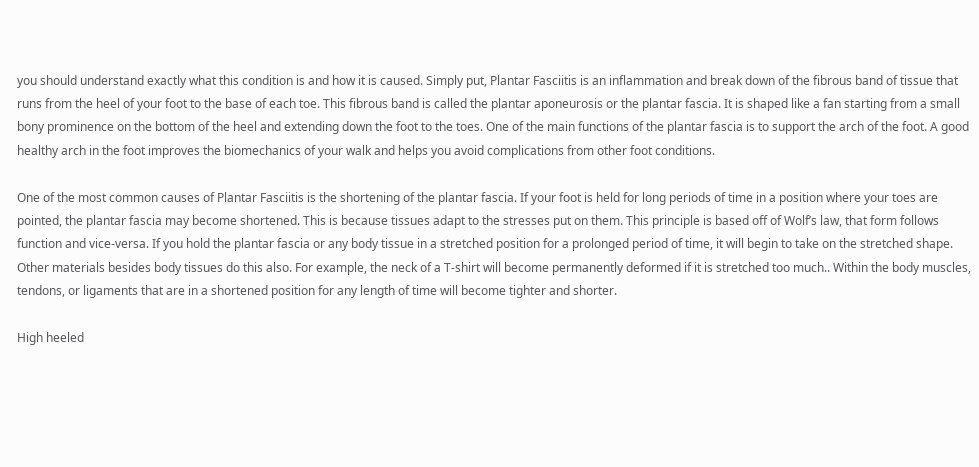you should understand exactly what this condition is and how it is caused. Simply put, Plantar Fasciitis is an inflammation and break down of the fibrous band of tissue that runs from the heel of your foot to the base of each toe. This fibrous band is called the plantar aponeurosis or the plantar fascia. It is shaped like a fan starting from a small bony prominence on the bottom of the heel and extending down the foot to the toes. One of the main functions of the plantar fascia is to support the arch of the foot. A good healthy arch in the foot improves the biomechanics of your walk and helps you avoid complications from other foot conditions.

One of the most common causes of Plantar Fasciitis is the shortening of the plantar fascia. If your foot is held for long periods of time in a position where your toes are pointed, the plantar fascia may become shortened. This is because tissues adapt to the stresses put on them. This principle is based off of Wolf’s law, that form follows function and vice-versa. If you hold the plantar fascia or any body tissue in a stretched position for a prolonged period of time, it will begin to take on the stretched shape. Other materials besides body tissues do this also. For example, the neck of a T-shirt will become permanently deformed if it is stretched too much.. Within the body muscles, tendons, or ligaments that are in a shortened position for any length of time will become tighter and shorter.

High heeled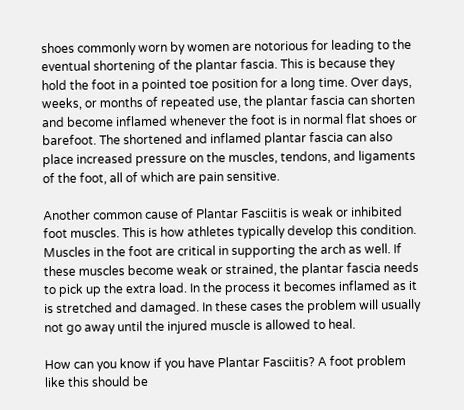shoes commonly worn by women are notorious for leading to the eventual shortening of the plantar fascia. This is because they hold the foot in a pointed toe position for a long time. Over days, weeks, or months of repeated use, the plantar fascia can shorten and become inflamed whenever the foot is in normal flat shoes or barefoot. The shortened and inflamed plantar fascia can also place increased pressure on the muscles, tendons, and ligaments of the foot, all of which are pain sensitive.

Another common cause of Plantar Fasciitis is weak or inhibited foot muscles. This is how athletes typically develop this condition. Muscles in the foot are critical in supporting the arch as well. If these muscles become weak or strained, the plantar fascia needs to pick up the extra load. In the process it becomes inflamed as it is stretched and damaged. In these cases the problem will usually not go away until the injured muscle is allowed to heal.

How can you know if you have Plantar Fasciitis? A foot problem like this should be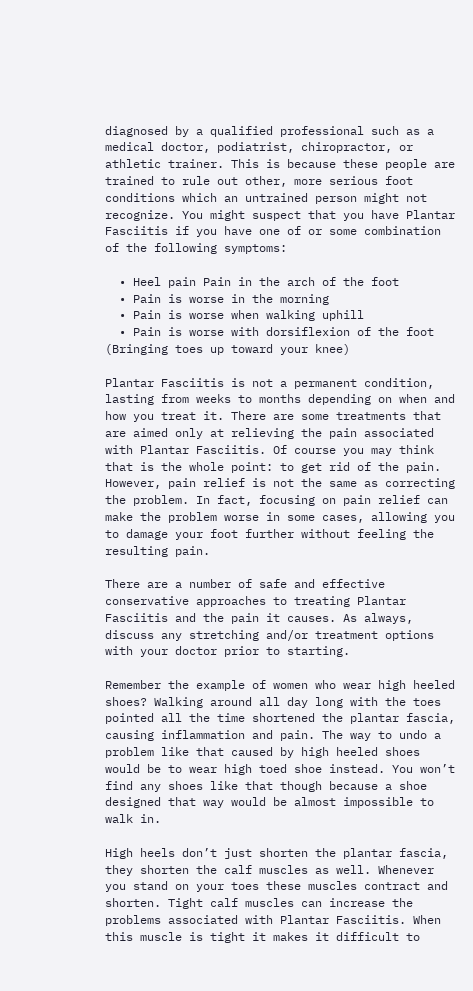diagnosed by a qualified professional such as a medical doctor, podiatrist, chiropractor, or athletic trainer. This is because these people are trained to rule out other, more serious foot conditions which an untrained person might not recognize. You might suspect that you have Plantar Fasciitis if you have one of or some combination of the following symptoms:

  • Heel pain Pain in the arch of the foot
  • Pain is worse in the morning
  • Pain is worse when walking uphill
  • Pain is worse with dorsiflexion of the foot (Bringing toes up toward your knee)

Plantar Fasciitis is not a permanent condition, lasting from weeks to months depending on when and how you treat it. There are some treatments that are aimed only at relieving the pain associated with Plantar Fasciitis. Of course you may think that is the whole point: to get rid of the pain. However, pain relief is not the same as correcting the problem. In fact, focusing on pain relief can make the problem worse in some cases, allowing you to damage your foot further without feeling the resulting pain.

There are a number of safe and effective conservative approaches to treating Plantar Fasciitis and the pain it causes. As always, discuss any stretching and/or treatment options with your doctor prior to starting.

Remember the example of women who wear high heeled shoes? Walking around all day long with the toes pointed all the time shortened the plantar fascia, causing inflammation and pain. The way to undo a problem like that caused by high heeled shoes would be to wear high toed shoe instead. You won’t find any shoes like that though because a shoe designed that way would be almost impossible to walk in.

High heels don’t just shorten the plantar fascia, they shorten the calf muscles as well. Whenever you stand on your toes these muscles contract and shorten. Tight calf muscles can increase the problems associated with Plantar Fasciitis. When this muscle is tight it makes it difficult to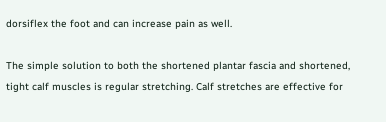dorsiflex the foot and can increase pain as well.

The simple solution to both the shortened plantar fascia and shortened, tight calf muscles is regular stretching. Calf stretches are effective for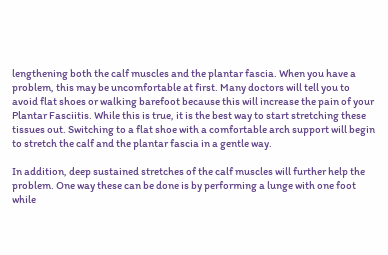lengthening both the calf muscles and the plantar fascia. When you have a problem, this may be uncomfortable at first. Many doctors will tell you to avoid flat shoes or walking barefoot because this will increase the pain of your Plantar Fasciitis. While this is true, it is the best way to start stretching these tissues out. Switching to a flat shoe with a comfortable arch support will begin to stretch the calf and the plantar fascia in a gentle way.

In addition, deep sustained stretches of the calf muscles will further help the problem. One way these can be done is by performing a lunge with one foot while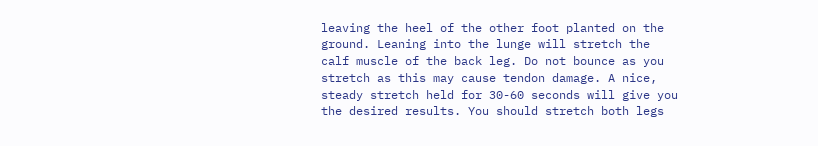leaving the heel of the other foot planted on the ground. Leaning into the lunge will stretch the calf muscle of the back leg. Do not bounce as you stretch as this may cause tendon damage. A nice, steady stretch held for 30-60 seconds will give you the desired results. You should stretch both legs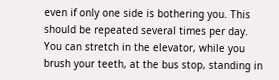even if only one side is bothering you. This should be repeated several times per day. You can stretch in the elevator, while you brush your teeth, at the bus stop, standing in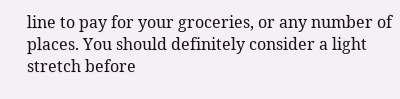line to pay for your groceries, or any number of places. You should definitely consider a light stretch before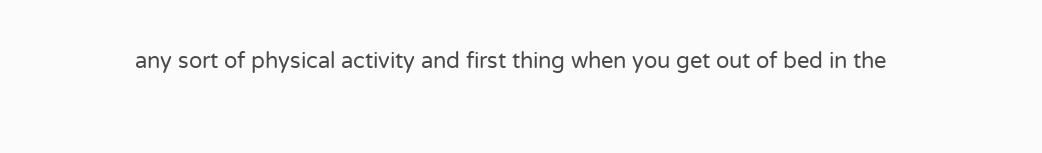any sort of physical activity and first thing when you get out of bed in the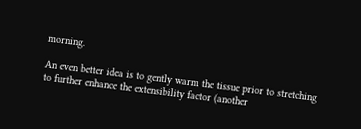morning.

An even better idea is to gently warm the tissue prior to stretching to further enhance the extensibility factor (another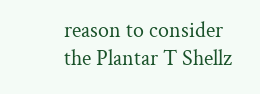reason to consider the Plantar T Shellz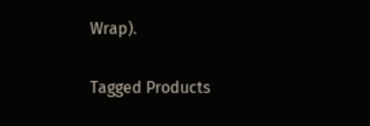Wrap).

Tagged Products